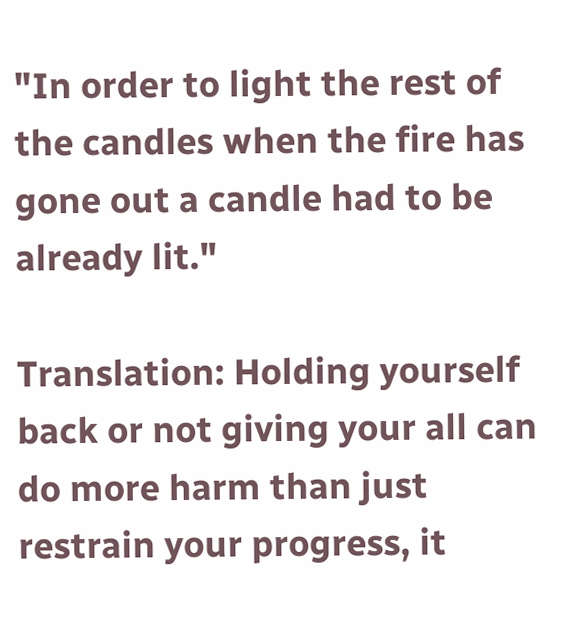"In order to light the rest of the candles when the fire has gone out a candle had to be already lit."

Translation: Holding yourself back or not giving your all can do more harm than just restrain your progress, it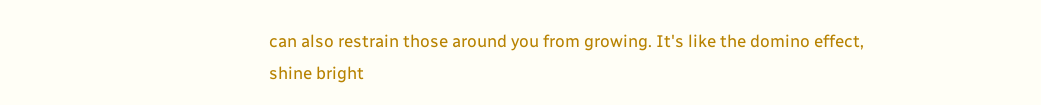can also restrain those around you from growing. It's like the domino effect, shine bright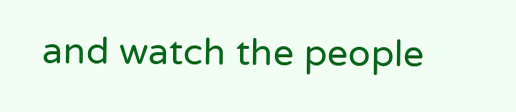and watch the people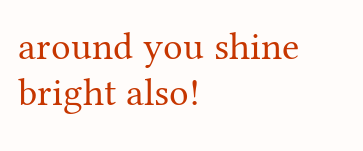around you shine bright also!